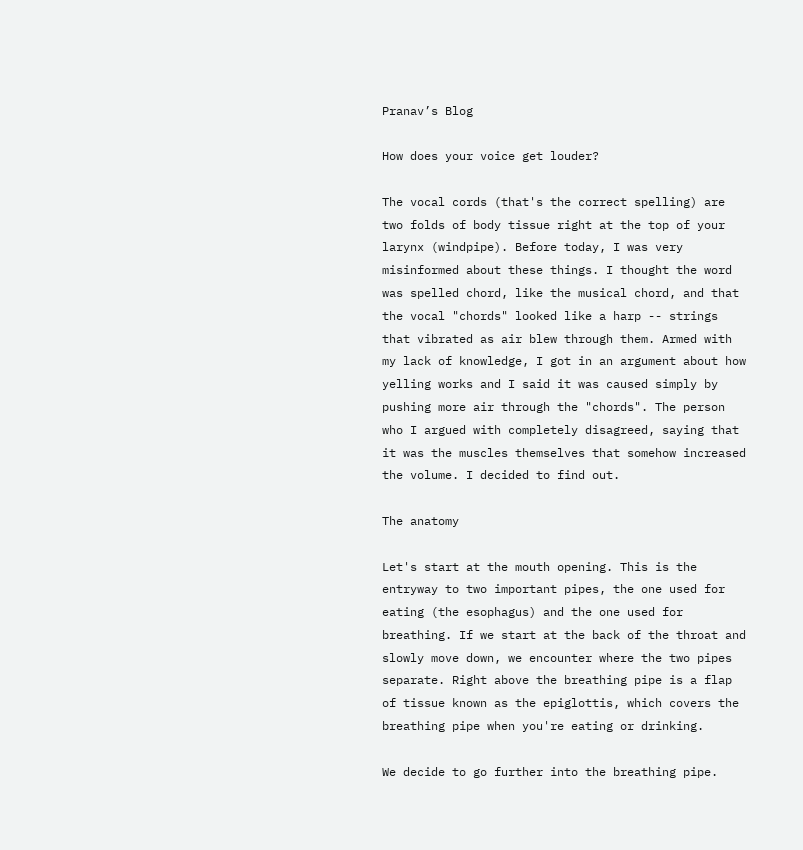Pranav’s Blog

How does your voice get louder?

The vocal cords (that's the correct spelling) are two folds of body tissue right at the top of your larynx (windpipe). Before today, I was very misinformed about these things. I thought the word was spelled chord, like the musical chord, and that the vocal "chords" looked like a harp -- strings that vibrated as air blew through them. Armed with my lack of knowledge, I got in an argument about how yelling works and I said it was caused simply by pushing more air through the "chords". The person who I argued with completely disagreed, saying that it was the muscles themselves that somehow increased the volume. I decided to find out.

The anatomy

Let's start at the mouth opening. This is the entryway to two important pipes, the one used for eating (the esophagus) and the one used for breathing. If we start at the back of the throat and slowly move down, we encounter where the two pipes separate. Right above the breathing pipe is a flap of tissue known as the epiglottis, which covers the breathing pipe when you're eating or drinking.

We decide to go further into the breathing pipe.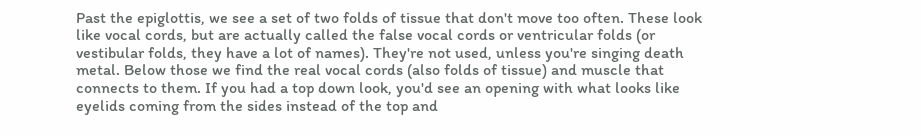Past the epiglottis, we see a set of two folds of tissue that don't move too often. These look like vocal cords, but are actually called the false vocal cords or ventricular folds (or vestibular folds, they have a lot of names). They're not used, unless you're singing death metal. Below those we find the real vocal cords (also folds of tissue) and muscle that connects to them. If you had a top down look, you'd see an opening with what looks like eyelids coming from the sides instead of the top and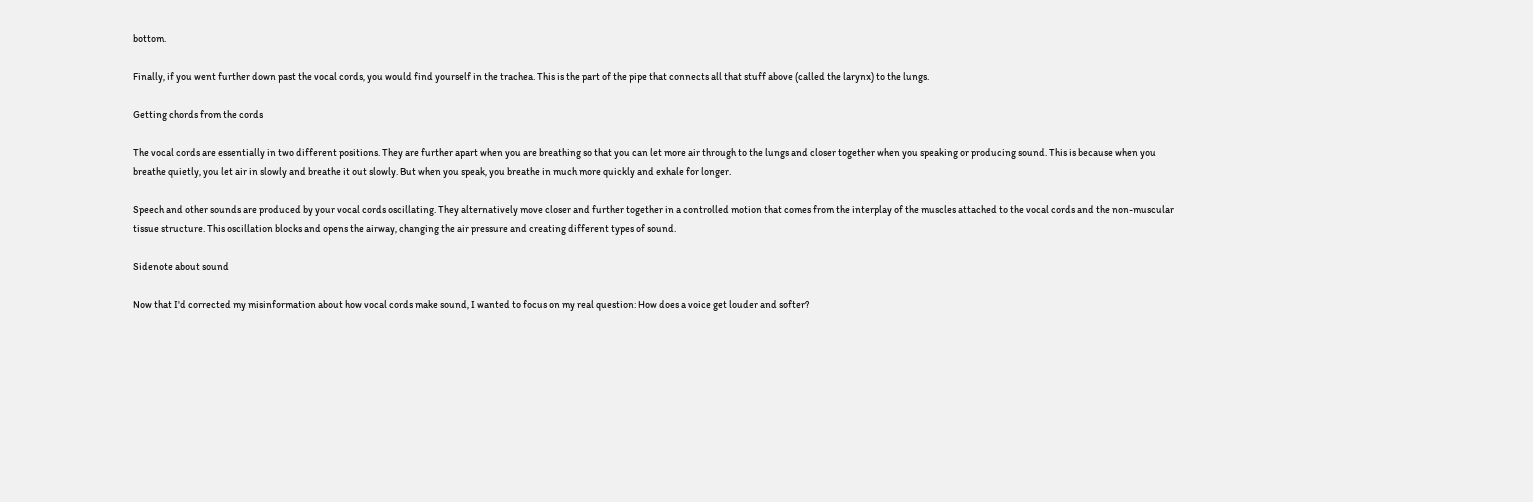bottom.

Finally, if you went further down past the vocal cords, you would find yourself in the trachea. This is the part of the pipe that connects all that stuff above (called the larynx) to the lungs.

Getting chords from the cords

The vocal cords are essentially in two different positions. They are further apart when you are breathing so that you can let more air through to the lungs and closer together when you speaking or producing sound. This is because when you breathe quietly, you let air in slowly and breathe it out slowly. But when you speak, you breathe in much more quickly and exhale for longer.

Speech and other sounds are produced by your vocal cords oscillating. They alternatively move closer and further together in a controlled motion that comes from the interplay of the muscles attached to the vocal cords and the non-muscular tissue structure. This oscillation blocks and opens the airway, changing the air pressure and creating different types of sound.

Sidenote about sound

Now that I'd corrected my misinformation about how vocal cords make sound, I wanted to focus on my real question: How does a voice get louder and softer?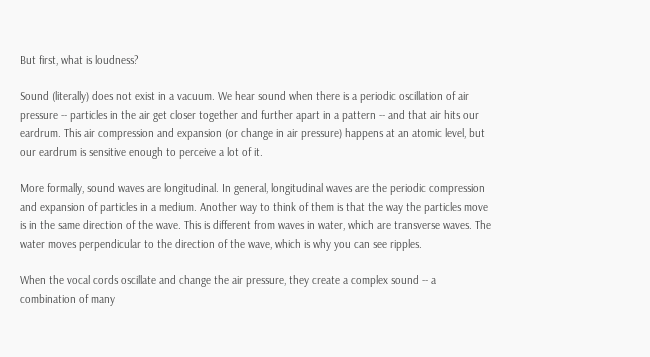But first, what is loudness?

Sound (literally) does not exist in a vacuum. We hear sound when there is a periodic oscillation of air pressure -- particles in the air get closer together and further apart in a pattern -- and that air hits our eardrum. This air compression and expansion (or change in air pressure) happens at an atomic level, but our eardrum is sensitive enough to perceive a lot of it.

More formally, sound waves are longitudinal. In general, longitudinal waves are the periodic compression and expansion of particles in a medium. Another way to think of them is that the way the particles move is in the same direction of the wave. This is different from waves in water, which are transverse waves. The water moves perpendicular to the direction of the wave, which is why you can see ripples.

When the vocal cords oscillate and change the air pressure, they create a complex sound -- a combination of many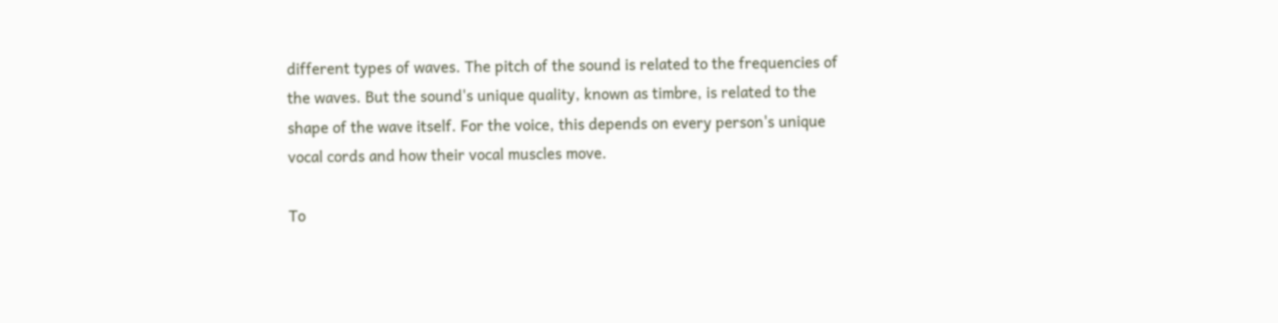different types of waves. The pitch of the sound is related to the frequencies of the waves. But the sound's unique quality, known as timbre, is related to the shape of the wave itself. For the voice, this depends on every person's unique vocal cords and how their vocal muscles move.

To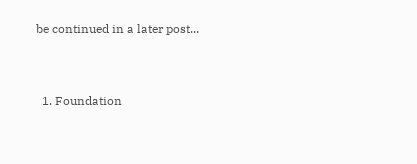be continued in a later post...


  1. Foundation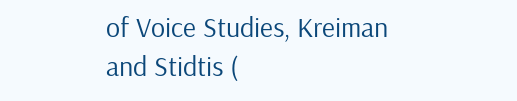of Voice Studies, Kreiman and Stidtis (